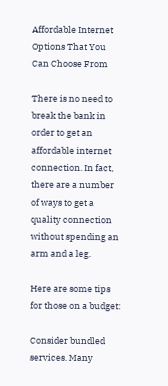Affordable Internet Options That You Can Choose From

There is no need to break the bank in order to get an affordable internet connection. In fact, there are a number of ways to get a quality connection without spending an arm and a leg.

Here are some tips for those on a budget:

Consider bundled services. Many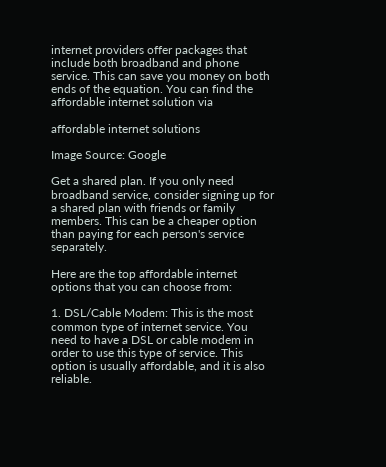internet providers offer packages that include both broadband and phone service. This can save you money on both ends of the equation. You can find the affordable internet solution via

affordable internet solutions

Image Source: Google

Get a shared plan. If you only need broadband service, consider signing up for a shared plan with friends or family members. This can be a cheaper option than paying for each person's service separately.

Here are the top affordable internet options that you can choose from:

1. DSL/Cable Modem: This is the most common type of internet service. You need to have a DSL or cable modem in order to use this type of service. This option is usually affordable, and it is also reliable.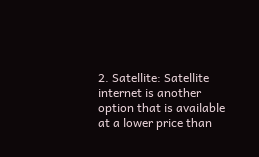2. Satellite: Satellite internet is another option that is available at a lower price than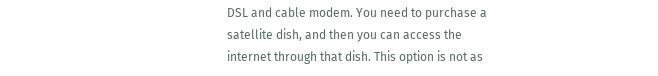DSL and cable modem. You need to purchase a satellite dish, and then you can access the internet through that dish. This option is not as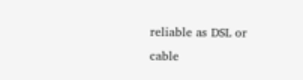reliable as DSL or cable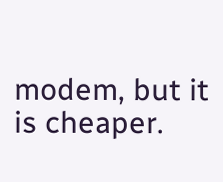modem, but it is cheaper.